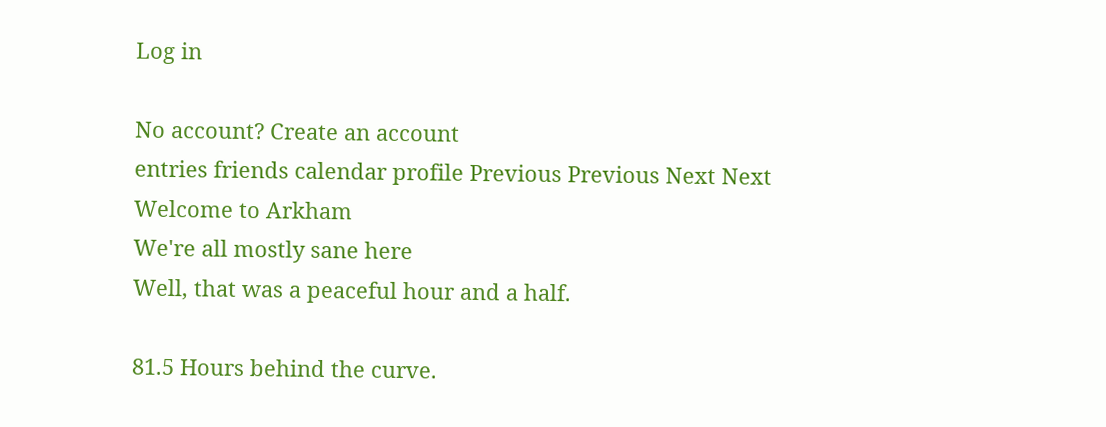Log in

No account? Create an account
entries friends calendar profile Previous Previous Next Next
Welcome to Arkham
We're all mostly sane here
Well, that was a peaceful hour and a half.

81.5 Hours behind the curve.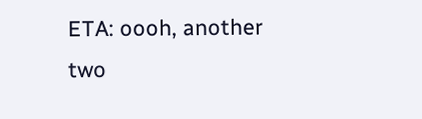ETA: oooh, another two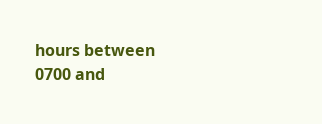hours between 0700 and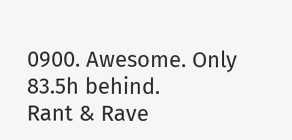0900. Awesome. Only 83.5h behind.
Rant & Rave